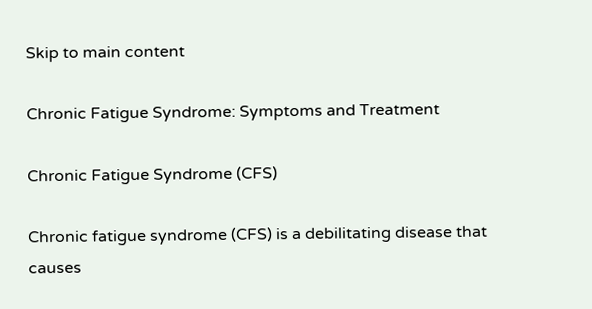Skip to main content

Chronic Fatigue Syndrome: Symptoms and Treatment

Chronic Fatigue Syndrome (CFS)

Chronic fatigue syndrome (CFS) is a debilitating disease that causes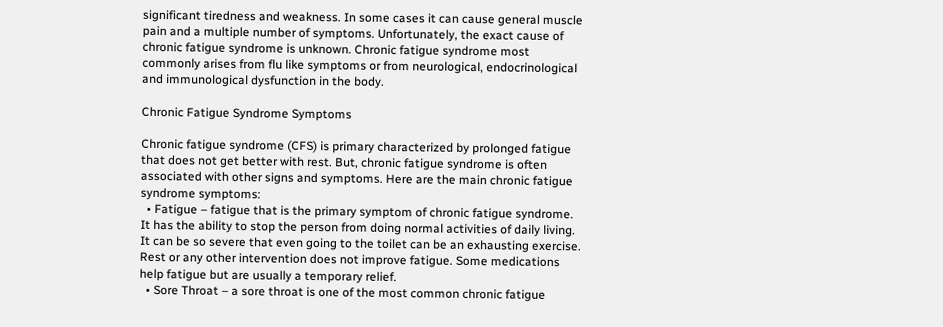significant tiredness and weakness. In some cases it can cause general muscle pain and a multiple number of symptoms. Unfortunately, the exact cause of chronic fatigue syndrome is unknown. Chronic fatigue syndrome most commonly arises from flu like symptoms or from neurological, endocrinological and immunological dysfunction in the body.

Chronic Fatigue Syndrome Symptoms

Chronic fatigue syndrome (CFS) is primary characterized by prolonged fatigue that does not get better with rest. But, chronic fatigue syndrome is often associated with other signs and symptoms. Here are the main chronic fatigue syndrome symptoms:
  • Fatigue – fatigue that is the primary symptom of chronic fatigue syndrome. It has the ability to stop the person from doing normal activities of daily living. It can be so severe that even going to the toilet can be an exhausting exercise. Rest or any other intervention does not improve fatigue. Some medications help fatigue but are usually a temporary relief.
  • Sore Throat – a sore throat is one of the most common chronic fatigue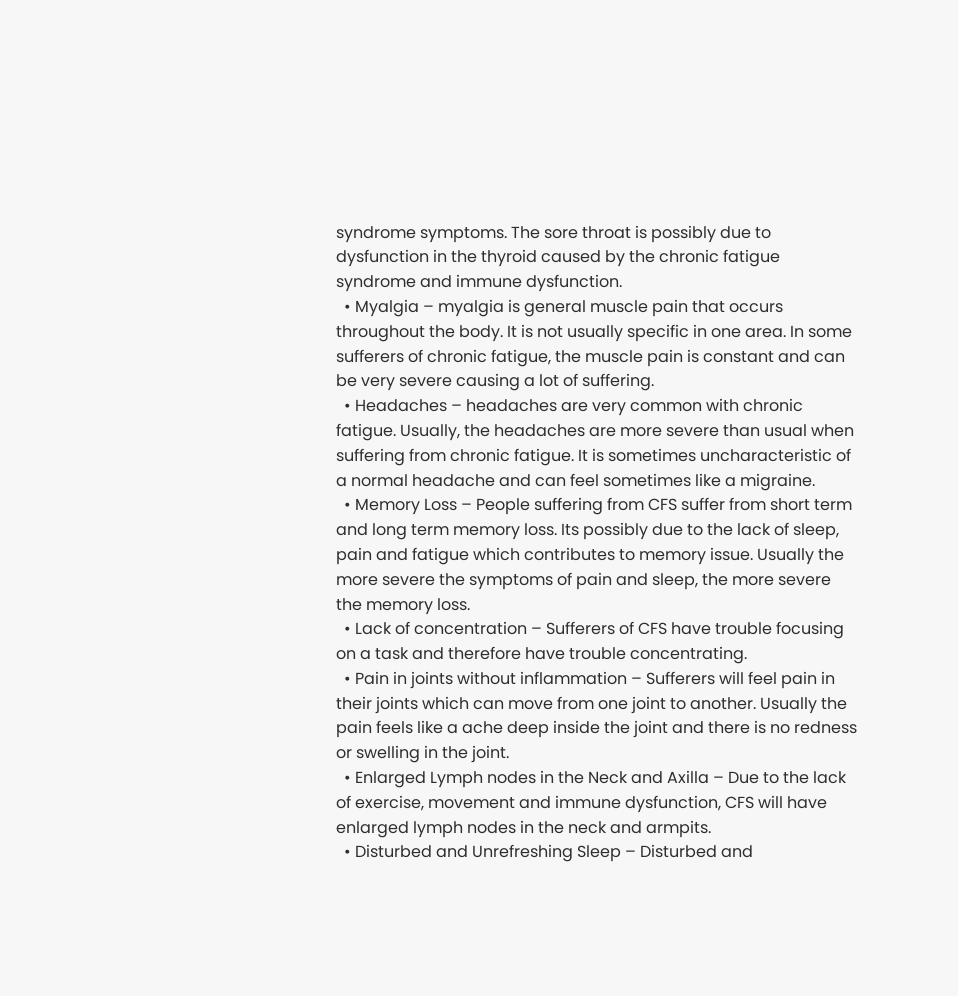syndrome symptoms. The sore throat is possibly due to dysfunction in the thyroid caused by the chronic fatigue syndrome and immune dysfunction.
  • Myalgia – myalgia is general muscle pain that occurs throughout the body. It is not usually specific in one area. In some sufferers of chronic fatigue, the muscle pain is constant and can be very severe causing a lot of suffering.
  • Headaches – headaches are very common with chronic fatigue. Usually, the headaches are more severe than usual when suffering from chronic fatigue. It is sometimes uncharacteristic of a normal headache and can feel sometimes like a migraine.
  • Memory Loss – People suffering from CFS suffer from short term and long term memory loss. Its possibly due to the lack of sleep, pain and fatigue which contributes to memory issue. Usually the more severe the symptoms of pain and sleep, the more severe the memory loss.
  • Lack of concentration – Sufferers of CFS have trouble focusing on a task and therefore have trouble concentrating.
  • Pain in joints without inflammation – Sufferers will feel pain in their joints which can move from one joint to another. Usually the pain feels like a ache deep inside the joint and there is no redness or swelling in the joint.
  • Enlarged Lymph nodes in the Neck and Axilla – Due to the lack of exercise, movement and immune dysfunction, CFS will have enlarged lymph nodes in the neck and armpits.
  • Disturbed and Unrefreshing Sleep – Disturbed and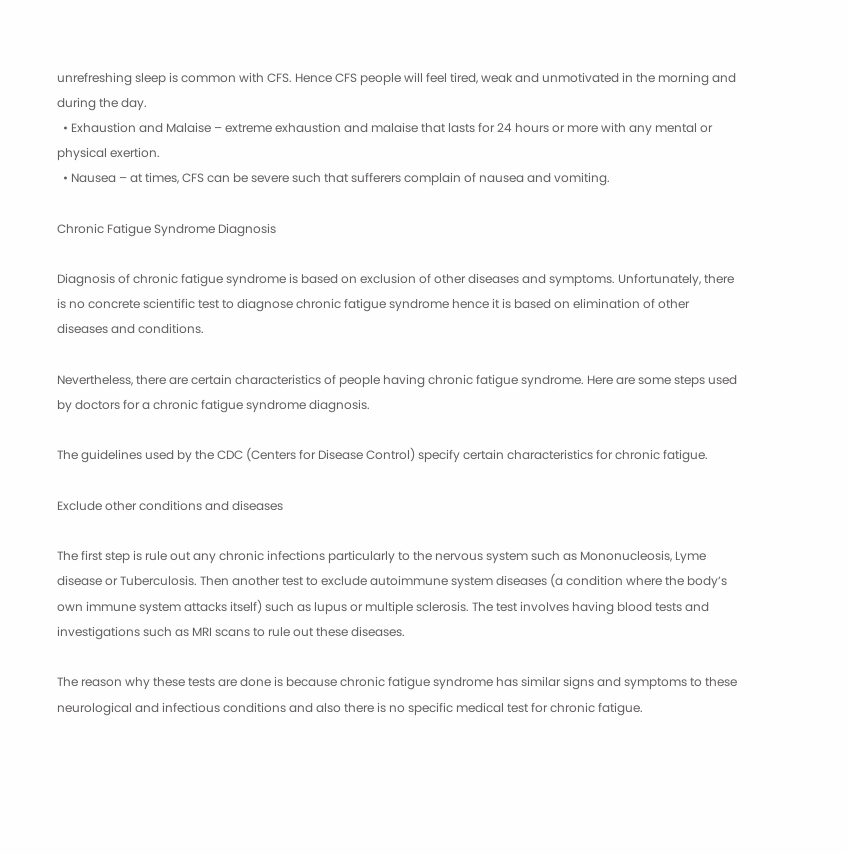unrefreshing sleep is common with CFS. Hence CFS people will feel tired, weak and unmotivated in the morning and during the day.
  • Exhaustion and Malaise – extreme exhaustion and malaise that lasts for 24 hours or more with any mental or physical exertion.
  • Nausea – at times, CFS can be severe such that sufferers complain of nausea and vomiting.

Chronic Fatigue Syndrome Diagnosis

Diagnosis of chronic fatigue syndrome is based on exclusion of other diseases and symptoms. Unfortunately, there is no concrete scientific test to diagnose chronic fatigue syndrome hence it is based on elimination of other diseases and conditions.

Nevertheless, there are certain characteristics of people having chronic fatigue syndrome. Here are some steps used by doctors for a chronic fatigue syndrome diagnosis.

The guidelines used by the CDC (Centers for Disease Control) specify certain characteristics for chronic fatigue.

Exclude other conditions and diseases

The first step is rule out any chronic infections particularly to the nervous system such as Mononucleosis, Lyme disease or Tuberculosis. Then another test to exclude autoimmune system diseases (a condition where the body’s own immune system attacks itself) such as lupus or multiple sclerosis. The test involves having blood tests and investigations such as MRI scans to rule out these diseases.

The reason why these tests are done is because chronic fatigue syndrome has similar signs and symptoms to these neurological and infectious conditions and also there is no specific medical test for chronic fatigue.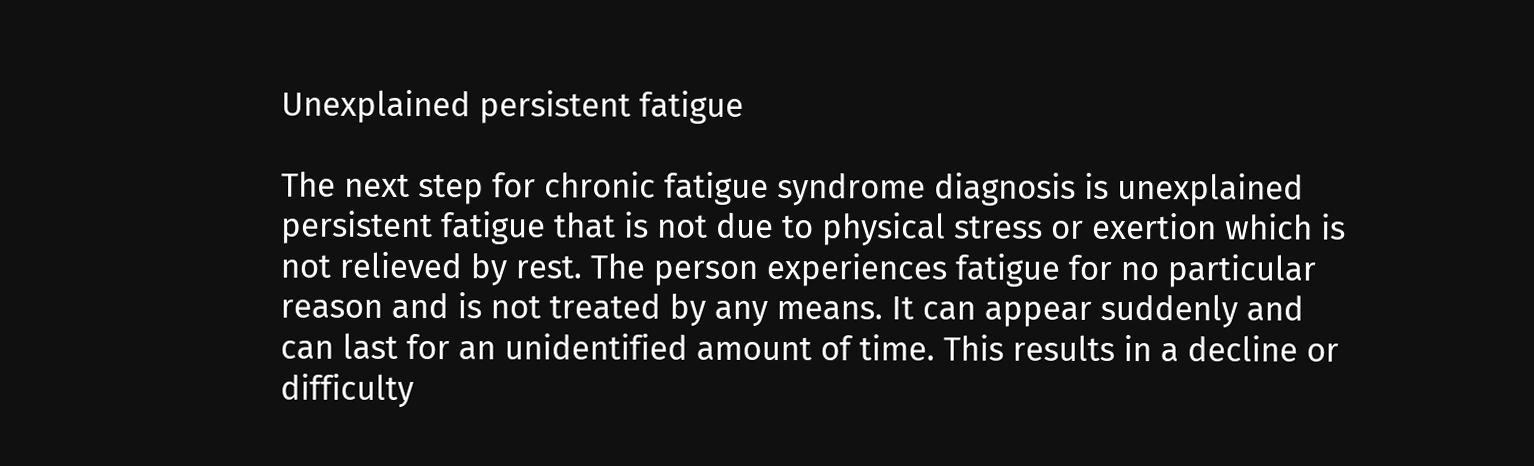Unexplained persistent fatigue

The next step for chronic fatigue syndrome diagnosis is unexplained persistent fatigue that is not due to physical stress or exertion which is not relieved by rest. The person experiences fatigue for no particular reason and is not treated by any means. It can appear suddenly and can last for an unidentified amount of time. This results in a decline or difficulty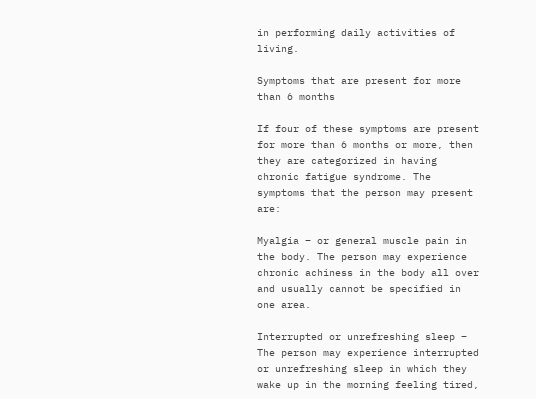in performing daily activities of living.

Symptoms that are present for more than 6 months

If four of these symptoms are present for more than 6 months or more, then they are categorized in having chronic fatigue syndrome. The symptoms that the person may present are:

Myalgia – or general muscle pain in the body. The person may experience chronic achiness in the body all over and usually cannot be specified in one area.

Interrupted or unrefreshing sleep – The person may experience interrupted or unrefreshing sleep in which they wake up in the morning feeling tired,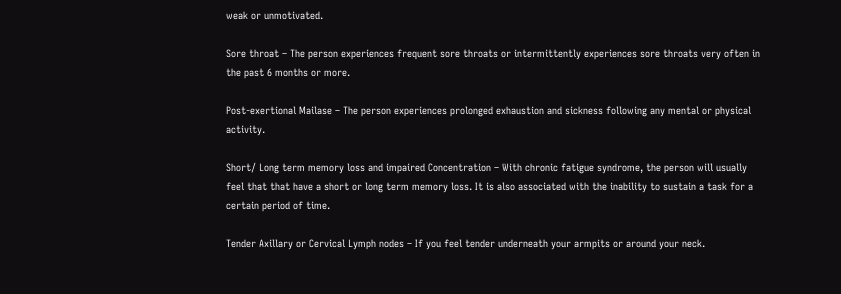weak or unmotivated.

Sore throat – The person experiences frequent sore throats or intermittently experiences sore throats very often in the past 6 months or more.

Post-exertional Mailase – The person experiences prolonged exhaustion and sickness following any mental or physical activity.

Short/ Long term memory loss and impaired Concentration – With chronic fatigue syndrome, the person will usually feel that that have a short or long term memory loss. It is also associated with the inability to sustain a task for a certain period of time.

Tender Axillary or Cervical Lymph nodes – If you feel tender underneath your armpits or around your neck.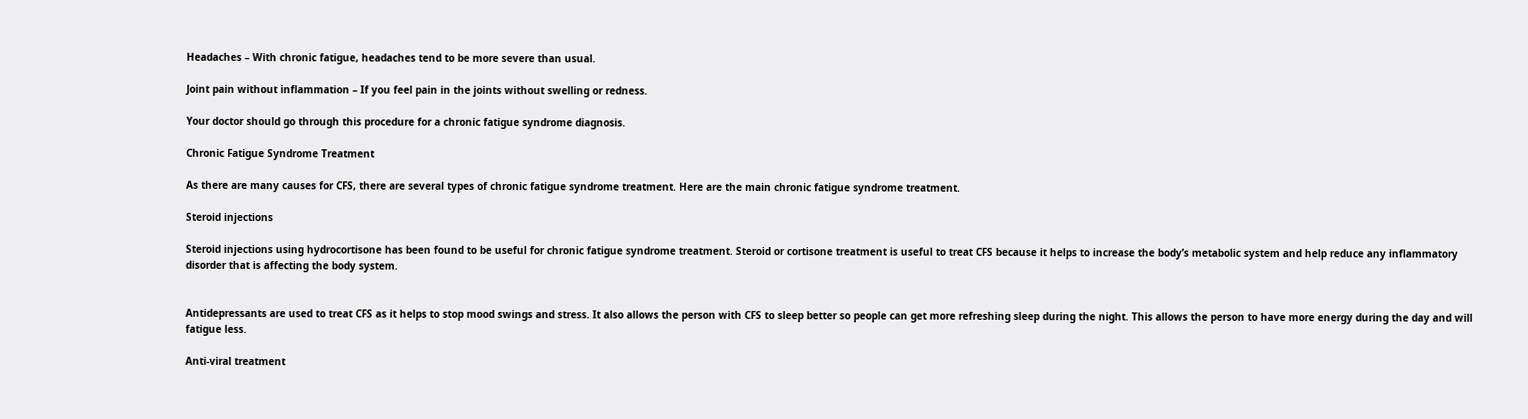Headaches – With chronic fatigue, headaches tend to be more severe than usual.

Joint pain without inflammation – If you feel pain in the joints without swelling or redness.

Your doctor should go through this procedure for a chronic fatigue syndrome diagnosis.

Chronic Fatigue Syndrome Treatment

As there are many causes for CFS, there are several types of chronic fatigue syndrome treatment. Here are the main chronic fatigue syndrome treatment.

Steroid injections

Steroid injections using hydrocortisone has been found to be useful for chronic fatigue syndrome treatment. Steroid or cortisone treatment is useful to treat CFS because it helps to increase the body’s metabolic system and help reduce any inflammatory disorder that is affecting the body system.


Antidepressants are used to treat CFS as it helps to stop mood swings and stress. It also allows the person with CFS to sleep better so people can get more refreshing sleep during the night. This allows the person to have more energy during the day and will fatigue less.

Anti-viral treatment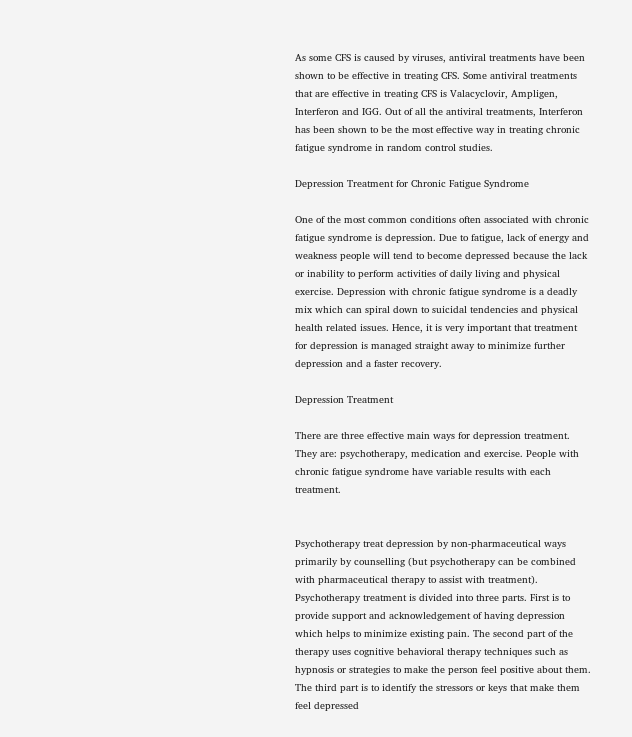As some CFS is caused by viruses, antiviral treatments have been shown to be effective in treating CFS. Some antiviral treatments that are effective in treating CFS is Valacyclovir, Ampligen, Interferon and IGG. Out of all the antiviral treatments, Interferon has been shown to be the most effective way in treating chronic fatigue syndrome in random control studies.

Depression Treatment for Chronic Fatigue Syndrome

One of the most common conditions often associated with chronic fatigue syndrome is depression. Due to fatigue, lack of energy and weakness people will tend to become depressed because the lack or inability to perform activities of daily living and physical exercise. Depression with chronic fatigue syndrome is a deadly mix which can spiral down to suicidal tendencies and physical health related issues. Hence, it is very important that treatment for depression is managed straight away to minimize further depression and a faster recovery.

Depression Treatment

There are three effective main ways for depression treatment. They are: psychotherapy, medication and exercise. People with chronic fatigue syndrome have variable results with each treatment.


Psychotherapy treat depression by non-pharmaceutical ways primarily by counselling (but psychotherapy can be combined with pharmaceutical therapy to assist with treatment). Psychotherapy treatment is divided into three parts. First is to provide support and acknowledgement of having depression which helps to minimize existing pain. The second part of the therapy uses cognitive behavioral therapy techniques such as hypnosis or strategies to make the person feel positive about them. The third part is to identify the stressors or keys that make them feel depressed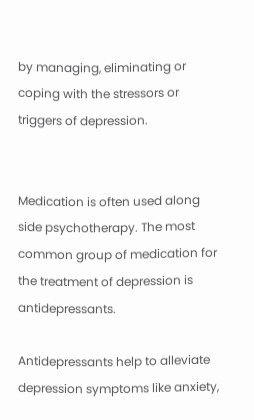by managing, eliminating or coping with the stressors or triggers of depression.


Medication is often used along side psychotherapy. The most common group of medication for the treatment of depression is antidepressants.

Antidepressants help to alleviate depression symptoms like anxiety,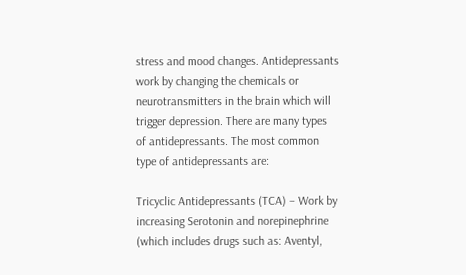stress and mood changes. Antidepressants work by changing the chemicals or neurotransmitters in the brain which will trigger depression. There are many types of antidepressants. The most common type of antidepressants are:

Tricyclic Antidepressants (TCA) – Work by increasing Serotonin and norepinephrine (which includes drugs such as: Aventyl,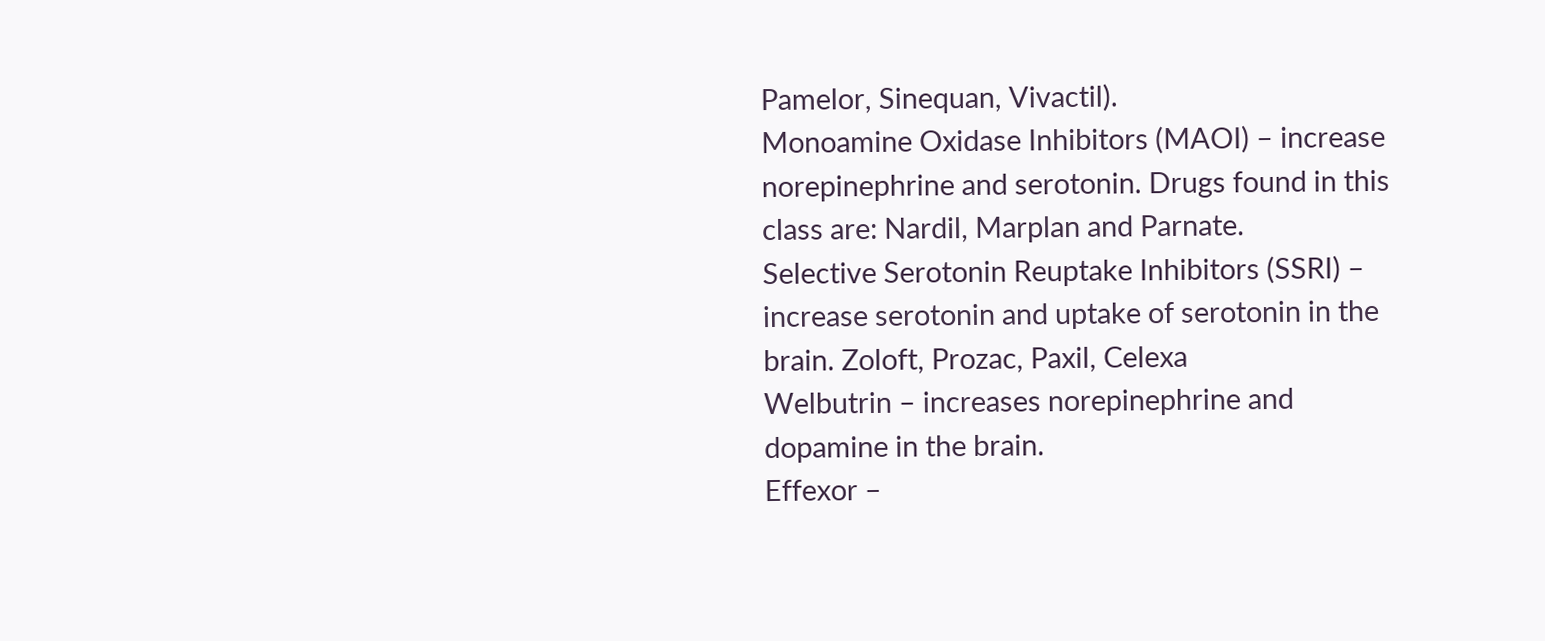Pamelor, Sinequan, Vivactil).
Monoamine Oxidase Inhibitors (MAOI) – increase norepinephrine and serotonin. Drugs found in this class are: Nardil, Marplan and Parnate.
Selective Serotonin Reuptake Inhibitors (SSRI) – increase serotonin and uptake of serotonin in the brain. Zoloft, Prozac, Paxil, Celexa
Welbutrin – increases norepinephrine and dopamine in the brain.
Effexor –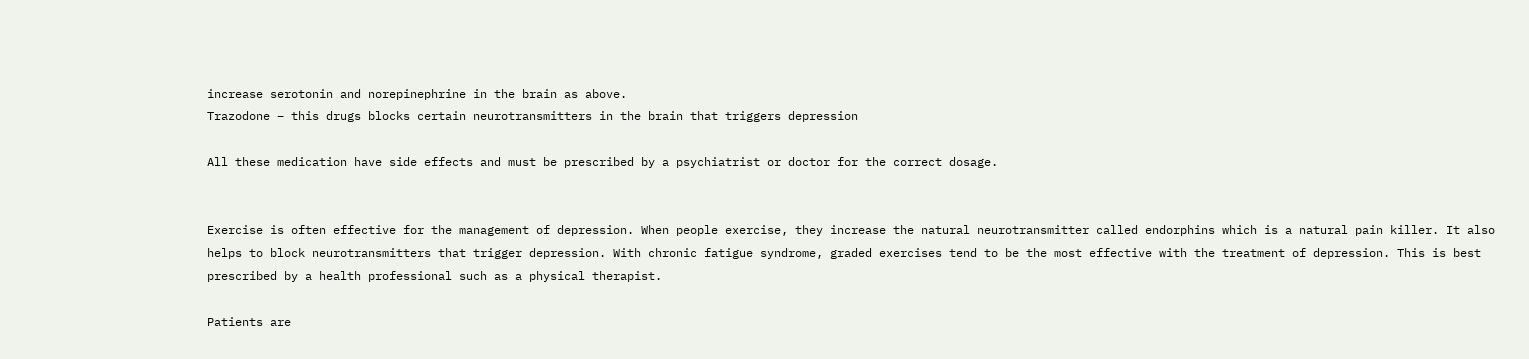increase serotonin and norepinephrine in the brain as above.
Trazodone – this drugs blocks certain neurotransmitters in the brain that triggers depression

All these medication have side effects and must be prescribed by a psychiatrist or doctor for the correct dosage.


Exercise is often effective for the management of depression. When people exercise, they increase the natural neurotransmitter called endorphins which is a natural pain killer. It also helps to block neurotransmitters that trigger depression. With chronic fatigue syndrome, graded exercises tend to be the most effective with the treatment of depression. This is best prescribed by a health professional such as a physical therapist.

Patients are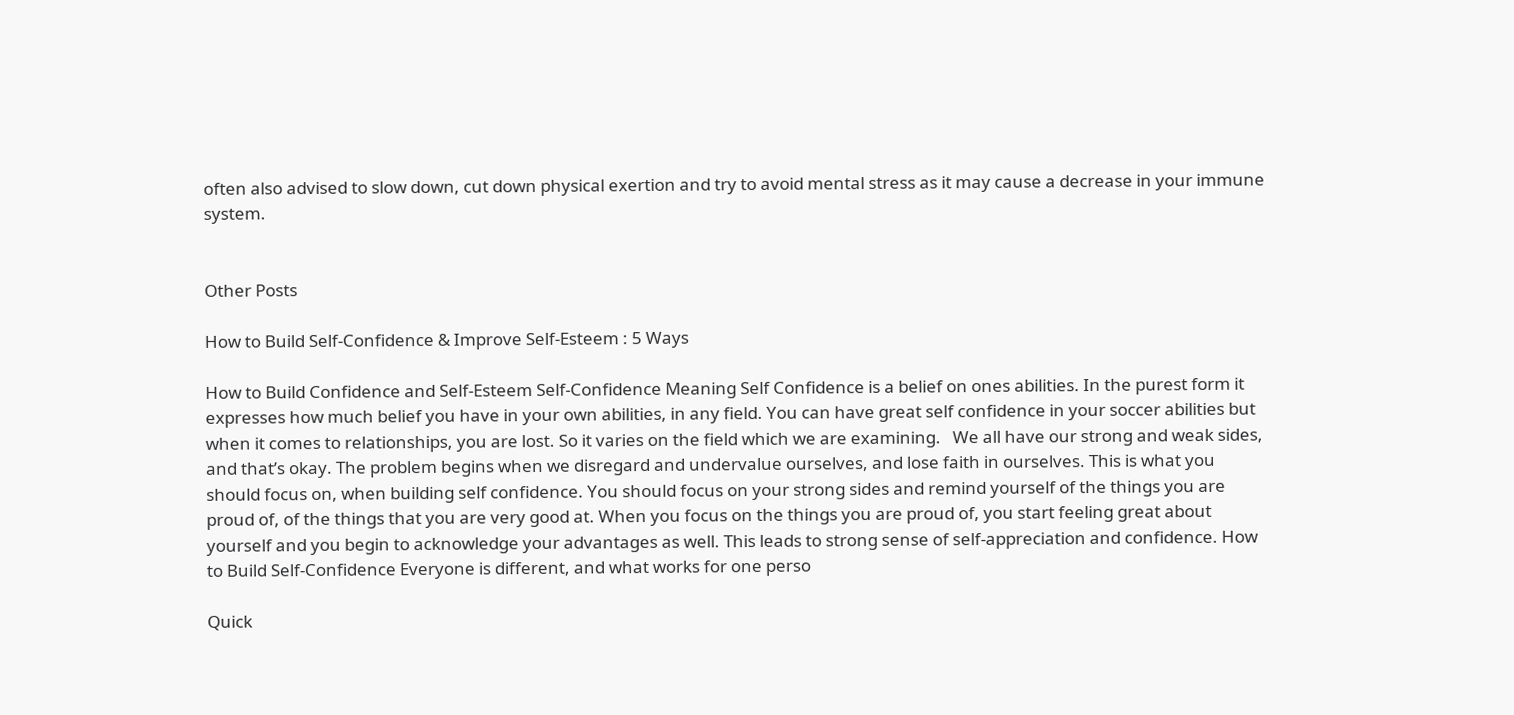often also advised to slow down, cut down physical exertion and try to avoid mental stress as it may cause a decrease in your immune system.


Other Posts

How to Build Self-Confidence & Improve Self-Esteem : 5 Ways

How to Build Confidence and Self-Esteem Self-Confidence Meaning Self Confidence is a belief on ones abilities. In the purest form it expresses how much belief you have in your own abilities, in any field. You can have great self confidence in your soccer abilities but when it comes to relationships, you are lost. So it varies on the field which we are examining.   We all have our strong and weak sides, and that’s okay. The problem begins when we disregard and undervalue ourselves, and lose faith in ourselves. This is what you should focus on, when building self confidence. You should focus on your strong sides and remind yourself of the things you are proud of, of the things that you are very good at. When you focus on the things you are proud of, you start feeling great about yourself and you begin to acknowledge your advantages as well. This leads to strong sense of self-appreciation and confidence. How to Build Self-Confidence Everyone is different, and what works for one perso

Quick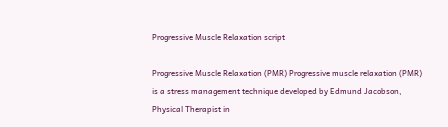Progressive Muscle Relaxation script

Progressive Muscle Relaxation (PMR) Progressive muscle relaxation (PMR) is a stress management technique developed by Edmund Jacobson, Physical Therapist in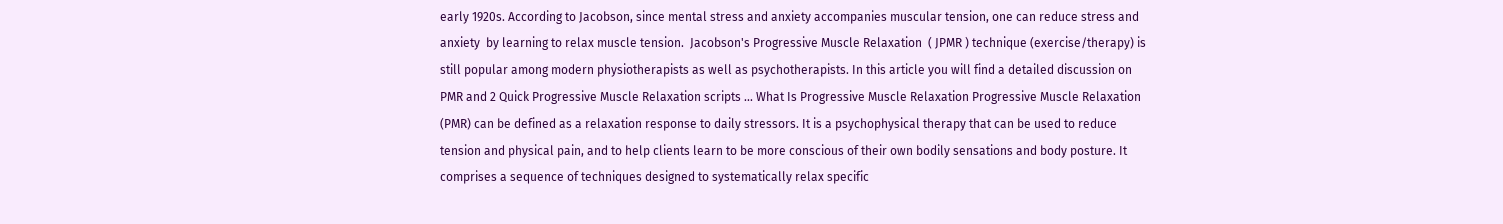early 1920s. According to Jacobson, since mental stress and anxiety accompanies muscular tension, one can reduce stress and anxiety  by learning to relax muscle tension.  Jacobson's Progressive Muscle Relaxation  ( JPMR ) technique (exercise/therapy) is still popular among modern physiotherapists as well as psychotherapists. In this article you will find a detailed discussion on PMR and 2 Quick Progressive Muscle Relaxation scripts ... What Is Progressive Muscle Relaxation Progressive Muscle Relaxation (PMR) can be defined as a relaxation response to daily stressors. It is a psychophysical therapy that can be used to reduce tension and physical pain, and to help clients learn to be more conscious of their own bodily sensations and body posture. It comprises a sequence of techniques designed to systematically relax specific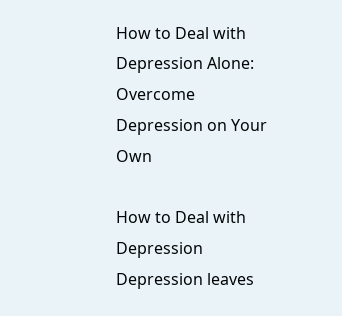How to Deal with Depression Alone: Overcome Depression on Your Own

How to Deal with Depression Depression leaves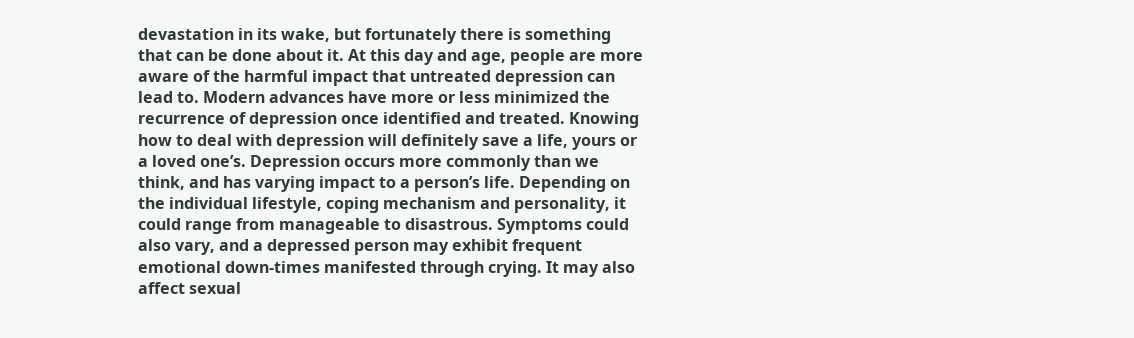devastation in its wake, but fortunately there is something that can be done about it. At this day and age, people are more aware of the harmful impact that untreated depression can lead to. Modern advances have more or less minimized the recurrence of depression once identified and treated. Knowing how to deal with depression will definitely save a life, yours or a loved one’s. Depression occurs more commonly than we think, and has varying impact to a person’s life. Depending on the individual lifestyle, coping mechanism and personality, it could range from manageable to disastrous. Symptoms could also vary, and a depressed person may exhibit frequent emotional down-times manifested through crying. It may also affect sexual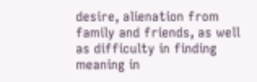desire, alienation from family and friends, as well as difficulty in finding meaning in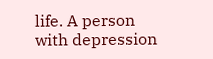life. A person with depression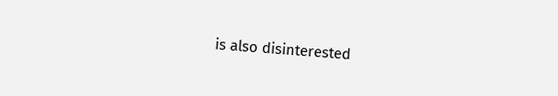is also disinterested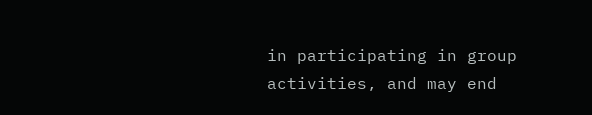in participating in group activities, and may end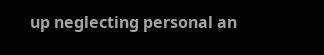up neglecting personal an